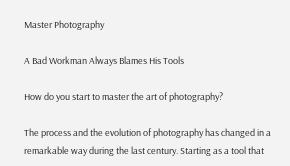Master Photography

A Bad Workman Always Blames His Tools

How do you start to master the art of photography?

The process and the evolution of photography has changed in a remarkable way during the last century. Starting as a tool that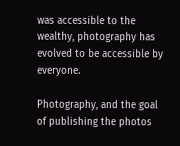was accessible to the wealthy, photography has evolved to be accessible by everyone.

Photography, and the goal of publishing the photos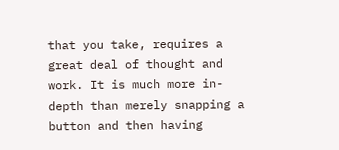that you take, requires a great deal of thought and work. It is much more in-depth than merely snapping a button and then having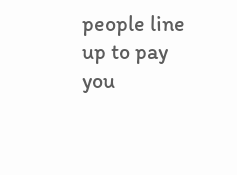people line up to pay you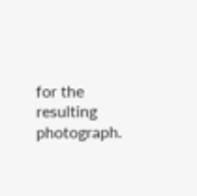for the resulting photograph.